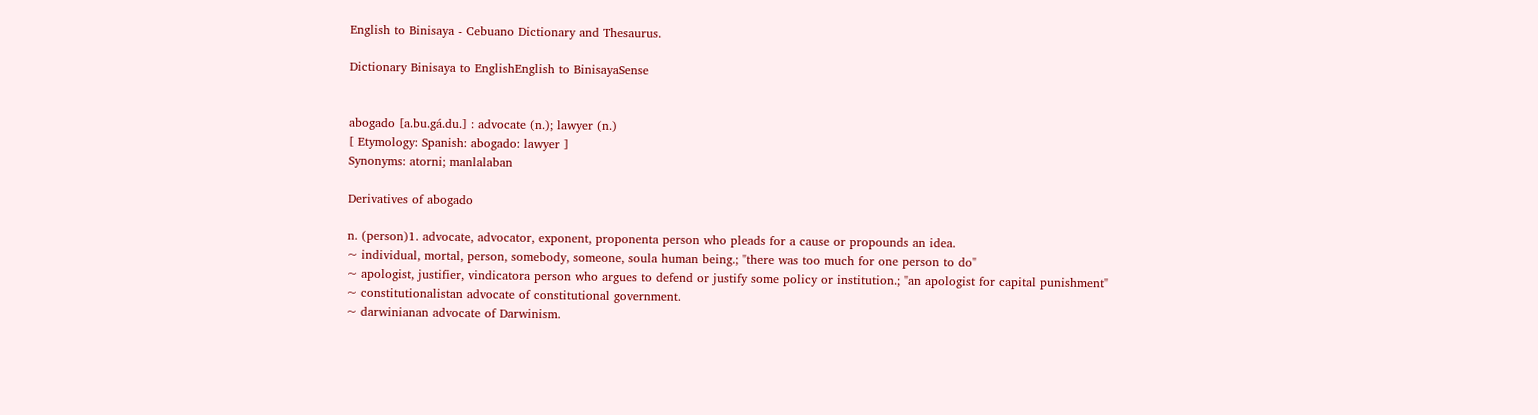English to Binisaya - Cebuano Dictionary and Thesaurus.

Dictionary Binisaya to EnglishEnglish to BinisayaSense


abogado [a.bu.gá.du.] : advocate (n.); lawyer (n.)
[ Etymology: Spanish: abogado: lawyer ]
Synonyms: atorni; manlalaban

Derivatives of abogado

n. (person)1. advocate, advocator, exponent, proponenta person who pleads for a cause or propounds an idea.
~ individual, mortal, person, somebody, someone, soula human being.; "there was too much for one person to do"
~ apologist, justifier, vindicatora person who argues to defend or justify some policy or institution.; "an apologist for capital punishment"
~ constitutionalistan advocate of constitutional government.
~ darwinianan advocate of Darwinism.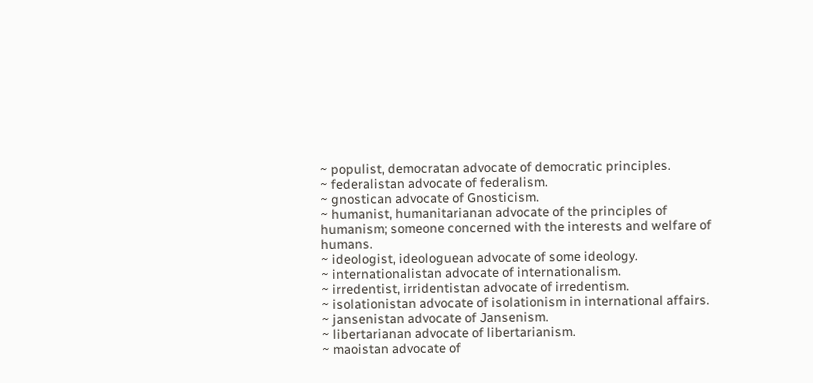~ populist, democratan advocate of democratic principles.
~ federalistan advocate of federalism.
~ gnostican advocate of Gnosticism.
~ humanist, humanitarianan advocate of the principles of humanism; someone concerned with the interests and welfare of humans.
~ ideologist, ideologuean advocate of some ideology.
~ internationalistan advocate of internationalism.
~ irredentist, irridentistan advocate of irredentism.
~ isolationistan advocate of isolationism in international affairs.
~ jansenistan advocate of Jansenism.
~ libertarianan advocate of libertarianism.
~ maoistan advocate of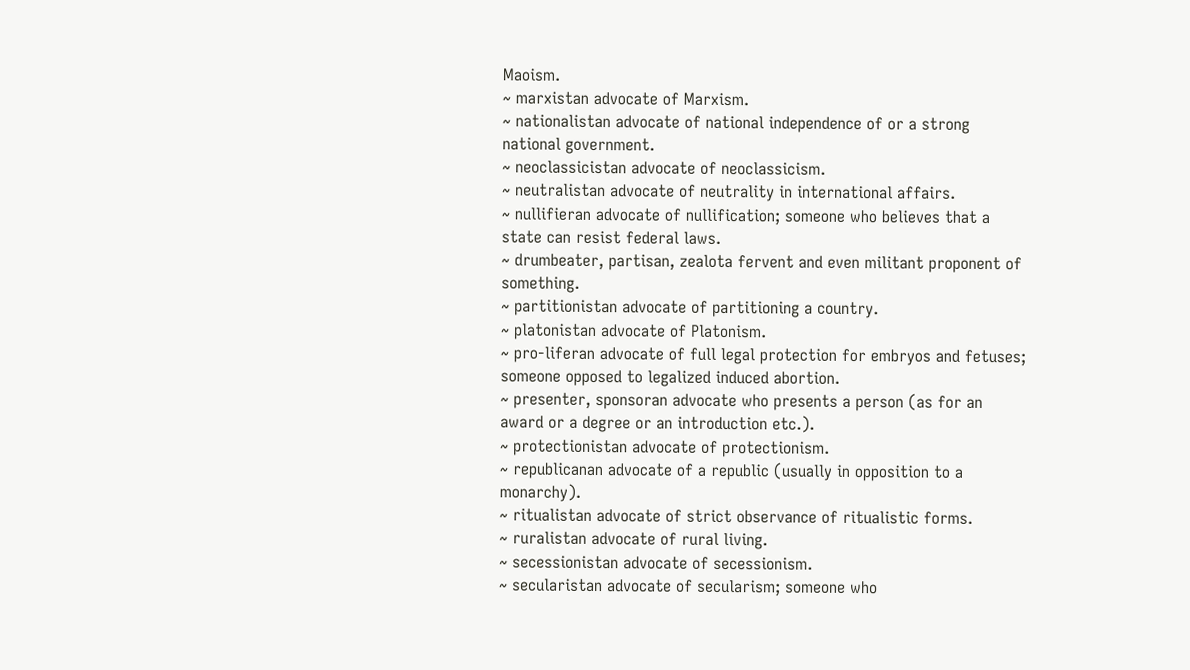Maoism.
~ marxistan advocate of Marxism.
~ nationalistan advocate of national independence of or a strong national government.
~ neoclassicistan advocate of neoclassicism.
~ neutralistan advocate of neutrality in international affairs.
~ nullifieran advocate of nullification; someone who believes that a state can resist federal laws.
~ drumbeater, partisan, zealota fervent and even militant proponent of something.
~ partitionistan advocate of partitioning a country.
~ platonistan advocate of Platonism.
~ pro-liferan advocate of full legal protection for embryos and fetuses; someone opposed to legalized induced abortion.
~ presenter, sponsoran advocate who presents a person (as for an award or a degree or an introduction etc.).
~ protectionistan advocate of protectionism.
~ republicanan advocate of a republic (usually in opposition to a monarchy).
~ ritualistan advocate of strict observance of ritualistic forms.
~ ruralistan advocate of rural living.
~ secessionistan advocate of secessionism.
~ secularistan advocate of secularism; someone who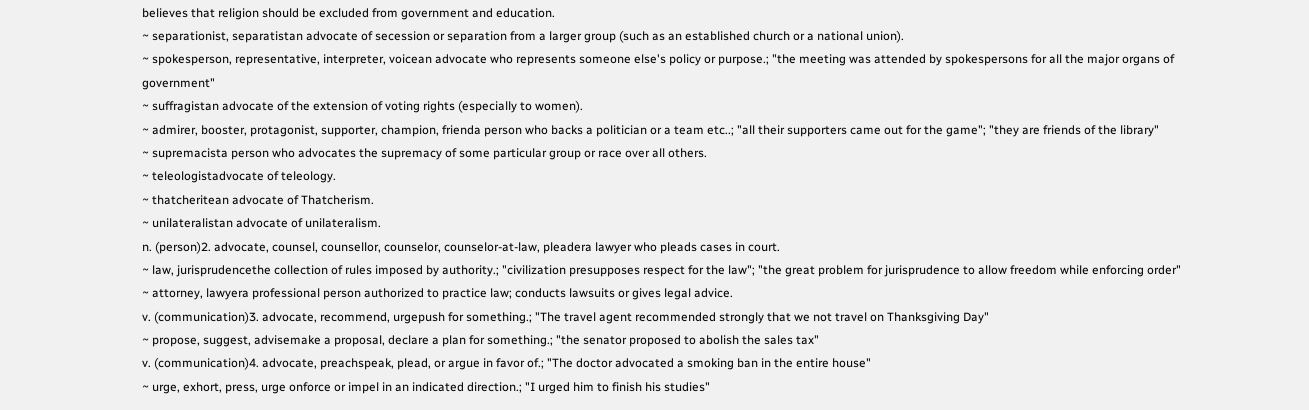believes that religion should be excluded from government and education.
~ separationist, separatistan advocate of secession or separation from a larger group (such as an established church or a national union).
~ spokesperson, representative, interpreter, voicean advocate who represents someone else's policy or purpose.; "the meeting was attended by spokespersons for all the major organs of government"
~ suffragistan advocate of the extension of voting rights (especially to women).
~ admirer, booster, protagonist, supporter, champion, frienda person who backs a politician or a team etc..; "all their supporters came out for the game"; "they are friends of the library"
~ supremacista person who advocates the supremacy of some particular group or race over all others.
~ teleologistadvocate of teleology.
~ thatcheritean advocate of Thatcherism.
~ unilateralistan advocate of unilateralism.
n. (person)2. advocate, counsel, counsellor, counselor, counselor-at-law, pleadera lawyer who pleads cases in court.
~ law, jurisprudencethe collection of rules imposed by authority.; "civilization presupposes respect for the law"; "the great problem for jurisprudence to allow freedom while enforcing order"
~ attorney, lawyera professional person authorized to practice law; conducts lawsuits or gives legal advice.
v. (communication)3. advocate, recommend, urgepush for something.; "The travel agent recommended strongly that we not travel on Thanksgiving Day"
~ propose, suggest, advisemake a proposal, declare a plan for something.; "the senator proposed to abolish the sales tax"
v. (communication)4. advocate, preachspeak, plead, or argue in favor of.; "The doctor advocated a smoking ban in the entire house"
~ urge, exhort, press, urge onforce or impel in an indicated direction.; "I urged him to finish his studies"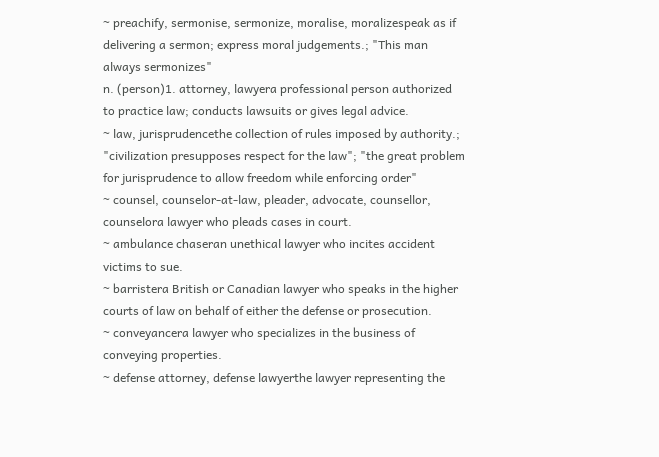~ preachify, sermonise, sermonize, moralise, moralizespeak as if delivering a sermon; express moral judgements.; "This man always sermonizes"
n. (person)1. attorney, lawyera professional person authorized to practice law; conducts lawsuits or gives legal advice.
~ law, jurisprudencethe collection of rules imposed by authority.; "civilization presupposes respect for the law"; "the great problem for jurisprudence to allow freedom while enforcing order"
~ counsel, counselor-at-law, pleader, advocate, counsellor, counselora lawyer who pleads cases in court.
~ ambulance chaseran unethical lawyer who incites accident victims to sue.
~ barristera British or Canadian lawyer who speaks in the higher courts of law on behalf of either the defense or prosecution.
~ conveyancera lawyer who specializes in the business of conveying properties.
~ defense attorney, defense lawyerthe lawyer representing the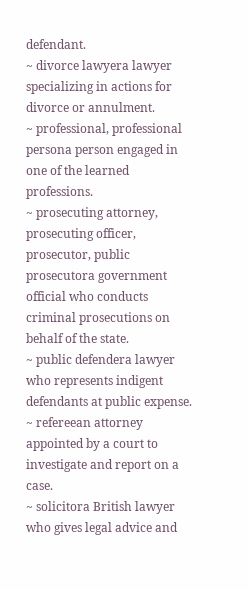defendant.
~ divorce lawyera lawyer specializing in actions for divorce or annulment.
~ professional, professional persona person engaged in one of the learned professions.
~ prosecuting attorney, prosecuting officer, prosecutor, public prosecutora government official who conducts criminal prosecutions on behalf of the state.
~ public defendera lawyer who represents indigent defendants at public expense.
~ refereean attorney appointed by a court to investigate and report on a case.
~ solicitora British lawyer who gives legal advice and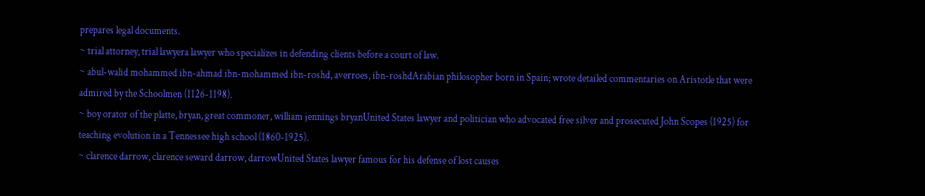prepares legal documents.
~ trial attorney, trial lawyera lawyer who specializes in defending clients before a court of law.
~ abul-walid mohammed ibn-ahmad ibn-mohammed ibn-roshd, averroes, ibn-roshdArabian philosopher born in Spain; wrote detailed commentaries on Aristotle that were admired by the Schoolmen (1126-1198).
~ boy orator of the platte, bryan, great commoner, william jennings bryanUnited States lawyer and politician who advocated free silver and prosecuted John Scopes (1925) for teaching evolution in a Tennessee high school (1860-1925).
~ clarence darrow, clarence seward darrow, darrowUnited States lawyer famous for his defense of lost causes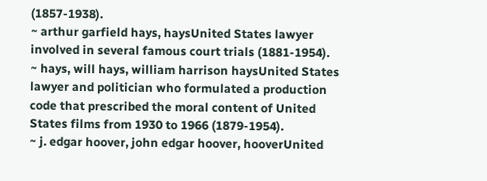(1857-1938).
~ arthur garfield hays, haysUnited States lawyer involved in several famous court trials (1881-1954).
~ hays, will hays, william harrison haysUnited States lawyer and politician who formulated a production code that prescribed the moral content of United States films from 1930 to 1966 (1879-1954).
~ j. edgar hoover, john edgar hoover, hooverUnited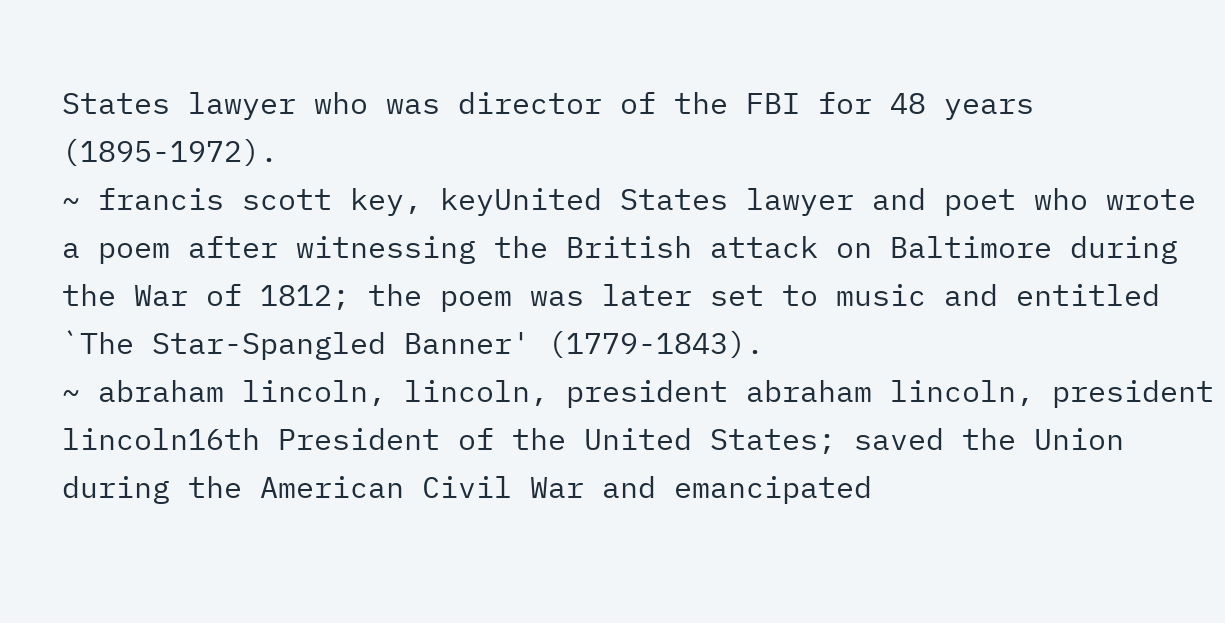States lawyer who was director of the FBI for 48 years (1895-1972).
~ francis scott key, keyUnited States lawyer and poet who wrote a poem after witnessing the British attack on Baltimore during the War of 1812; the poem was later set to music and entitled `The Star-Spangled Banner' (1779-1843).
~ abraham lincoln, lincoln, president abraham lincoln, president lincoln16th President of the United States; saved the Union during the American Civil War and emancipated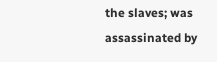the slaves; was assassinated by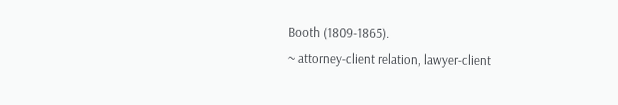Booth (1809-1865).
~ attorney-client relation, lawyer-client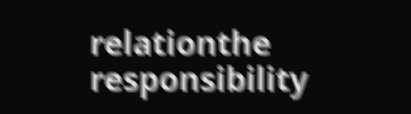relationthe responsibility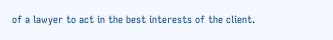of a lawyer to act in the best interests of the client.